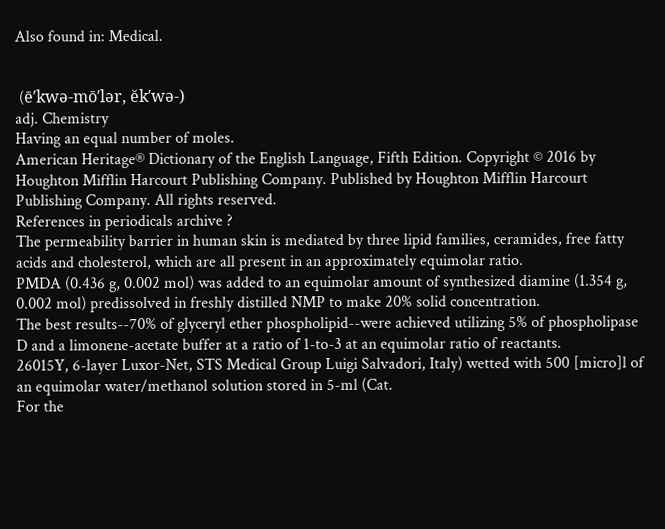Also found in: Medical.


 (ē′kwə-mō′lər, ĕk′wə-)
adj. Chemistry
Having an equal number of moles.
American Heritage® Dictionary of the English Language, Fifth Edition. Copyright © 2016 by Houghton Mifflin Harcourt Publishing Company. Published by Houghton Mifflin Harcourt Publishing Company. All rights reserved.
References in periodicals archive ?
The permeability barrier in human skin is mediated by three lipid families, ceramides, free fatty acids and cholesterol, which are all present in an approximately equimolar ratio.
PMDA (0.436 g, 0.002 mol) was added to an equimolar amount of synthesized diamine (1.354 g, 0.002 mol) predissolved in freshly distilled NMP to make 20% solid concentration.
The best results--70% of glyceryl ether phospholipid--were achieved utilizing 5% of phospholipase D and a limonene-acetate buffer at a ratio of 1-to-3 at an equimolar ratio of reactants.
26015Y, 6-layer Luxor-Net, STS Medical Group Luigi Salvadori, Italy) wetted with 500 [micro]l of an equimolar water/methanol solution stored in 5-ml (Cat.
For the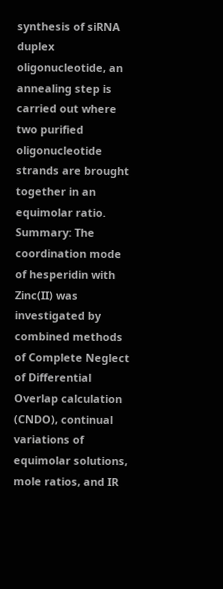synthesis of siRNA duplex oligonucleotide, an annealing step is carried out where two purified oligonucleotide strands are brought together in an equimolar ratio.
Summary: The coordination mode of hesperidin with Zinc(II) was investigated by combined methods of Complete Neglect of Differential Overlap calculation (CNDO), continual variations of equimolar solutions, mole ratios, and IR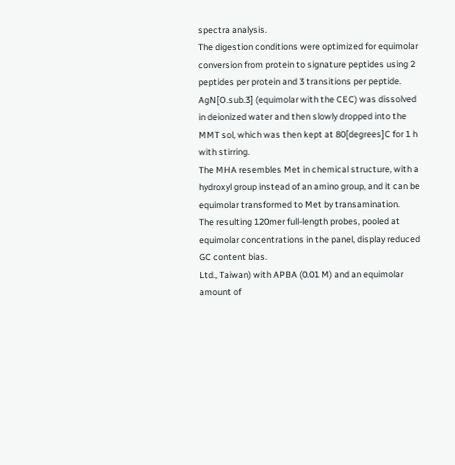spectra analysis.
The digestion conditions were optimized for equimolar conversion from protein to signature peptides using 2 peptides per protein and 3 transitions per peptide.
AgN[O.sub.3] (equimolar with the CEC) was dissolved in deionized water and then slowly dropped into the MMT sol, which was then kept at 80[degrees]C for 1 h with stirring.
The MHA resembles Met in chemical structure, with a hydroxyl group instead of an amino group, and it can be equimolar transformed to Met by transamination.
The resulting 120mer full-length probes, pooled at equimolar concentrations in the panel, display reduced GC content bias.
Ltd., Taiwan) with APBA (0.01 M) and an equimolar amount of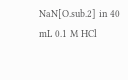NaN[O.sub.2] in 40 mL 0.1 M HCl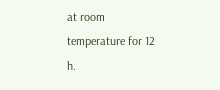at room temperature for 12 h.